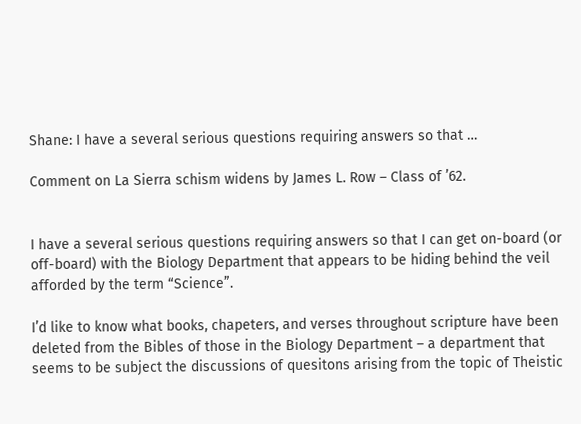Shane: I have a several serious questions requiring answers so that …

Comment on La Sierra schism widens by James L. Row – Class of ’62.


I have a several serious questions requiring answers so that I can get on-board (or off-board) with the Biology Department that appears to be hiding behind the veil afforded by the term “Science”.

I’d like to know what books, chapeters, and verses throughout scripture have been deleted from the Bibles of those in the Biology Department – a department that seems to be subject the discussions of quesitons arising from the topic of Theistic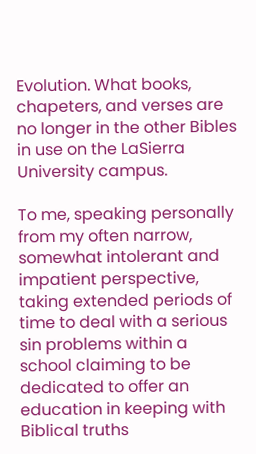Evolution. What books, chapeters, and verses are no longer in the other Bibles in use on the LaSierra University campus.

To me, speaking personally from my often narrow, somewhat intolerant and impatient perspective, taking extended periods of time to deal with a serious sin problems within a school claiming to be dedicated to offer an education in keeping with Biblical truths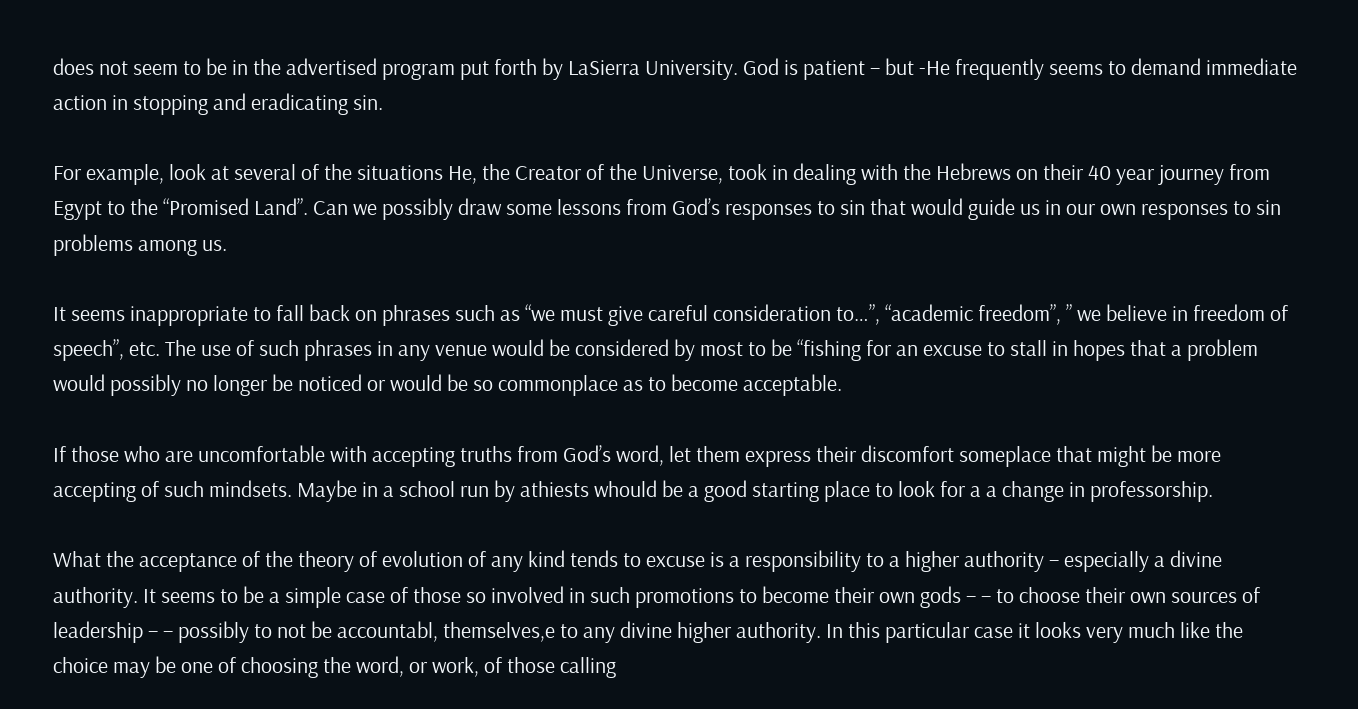does not seem to be in the advertised program put forth by LaSierra University. God is patient – but -He frequently seems to demand immediate action in stopping and eradicating sin.

For example, look at several of the situations He, the Creator of the Universe, took in dealing with the Hebrews on their 40 year journey from Egypt to the “Promised Land”. Can we possibly draw some lessons from God’s responses to sin that would guide us in our own responses to sin problems among us.

It seems inappropriate to fall back on phrases such as “we must give careful consideration to…”, “academic freedom”, ” we believe in freedom of speech”, etc. The use of such phrases in any venue would be considered by most to be “fishing for an excuse to stall in hopes that a problem would possibly no longer be noticed or would be so commonplace as to become acceptable.

If those who are uncomfortable with accepting truths from God’s word, let them express their discomfort someplace that might be more accepting of such mindsets. Maybe in a school run by athiests whould be a good starting place to look for a a change in professorship.

What the acceptance of the theory of evolution of any kind tends to excuse is a responsibility to a higher authority – especially a divine authority. It seems to be a simple case of those so involved in such promotions to become their own gods – – to choose their own sources of leadership – – possibly to not be accountabl, themselves,e to any divine higher authority. In this particular case it looks very much like the choice may be one of choosing the word, or work, of those calling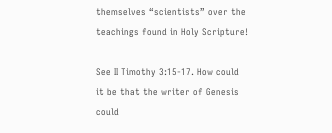themselves “scientists” over the teachings found in Holy Scripture!

See II Timothy 3:15-17. How could it be that the writer of Genesis could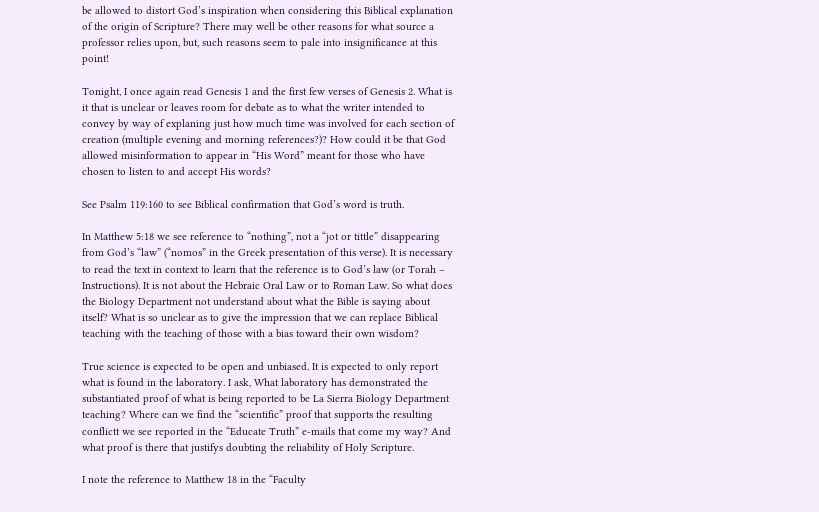be allowed to distort God’s inspiration when considering this Biblical explanation of the origin of Scripture? There may well be other reasons for what source a professor relies upon, but, such reasons seem to pale into insignificance at this point!

Tonight, I once again read Genesis 1 and the first few verses of Genesis 2. What is it that is unclear or leaves room for debate as to what the writer intended to convey by way of explaning just how much time was involved for each section of creation (multiple evening and morning references?)? How could it be that God allowed misinformation to appear in “His Word” meant for those who have chosen to listen to and accept His words?

See Psalm 119:160 to see Biblical confirmation that God’s word is truth.

In Matthew 5:18 we see reference to “nothing”, not a “jot or tittle” disappearing from God’s “law” (“nomos” in the Greek presentation of this verse). It is necessary to read the text in context to learn that the reference is to God’s law (or Torah – Instructions). It is not about the Hebraic Oral Law or to Roman Law. So what does the Biology Department not understand about what the Bible is saying about itself? What is so unclear as to give the impression that we can replace Biblical teaching with the teaching of those with a bias toward their own wisdom?

True science is expected to be open and unbiased. It is expected to only report what is found in the laboratory. I ask, What laboratory has demonstrated the substantiated proof of what is being reported to be La Sierra Biology Department teaching? Where can we find the “scientific” proof that supports the resulting conflictt we see reported in the “Educate Truth” e-mails that come my way? And what proof is there that justifys doubting the reliability of Holy Scripture.

I note the reference to Matthew 18 in the “Faculty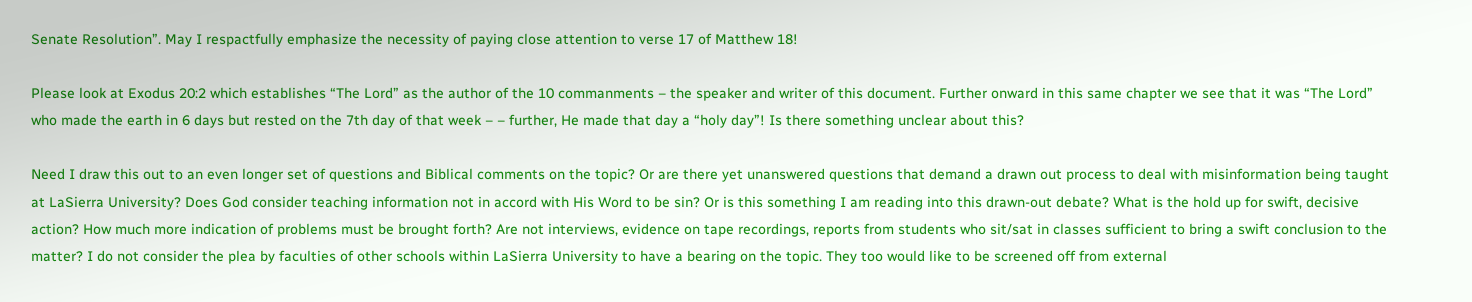Senate Resolution”. May I respactfully emphasize the necessity of paying close attention to verse 17 of Matthew 18!

Please look at Exodus 20:2 which establishes “The Lord” as the author of the 10 commanments – the speaker and writer of this document. Further onward in this same chapter we see that it was “The Lord” who made the earth in 6 days but rested on the 7th day of that week – – further, He made that day a “holy day”! Is there something unclear about this?

Need I draw this out to an even longer set of questions and Biblical comments on the topic? Or are there yet unanswered questions that demand a drawn out process to deal with misinformation being taught at LaSierra University? Does God consider teaching information not in accord with His Word to be sin? Or is this something I am reading into this drawn-out debate? What is the hold up for swift, decisive action? How much more indication of problems must be brought forth? Are not interviews, evidence on tape recordings, reports from students who sit/sat in classes sufficient to bring a swift conclusion to the matter? I do not consider the plea by faculties of other schools within LaSierra University to have a bearing on the topic. They too would like to be screened off from external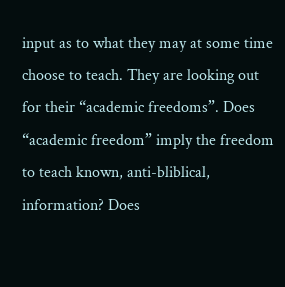input as to what they may at some time choose to teach. They are looking out for their “academic freedoms”. Does “academic freedom” imply the freedom to teach known, anti-bliblical, information? Does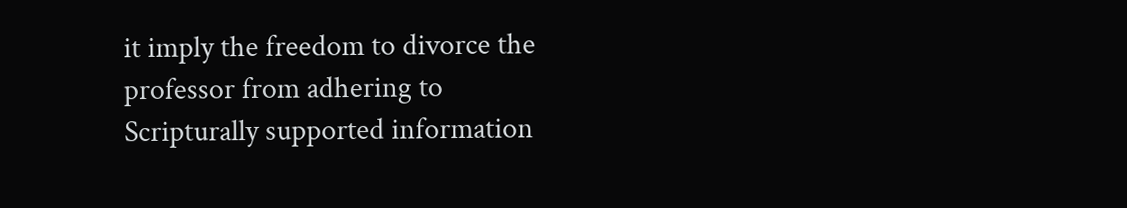it imply the freedom to divorce the professor from adhering to Scripturally supported information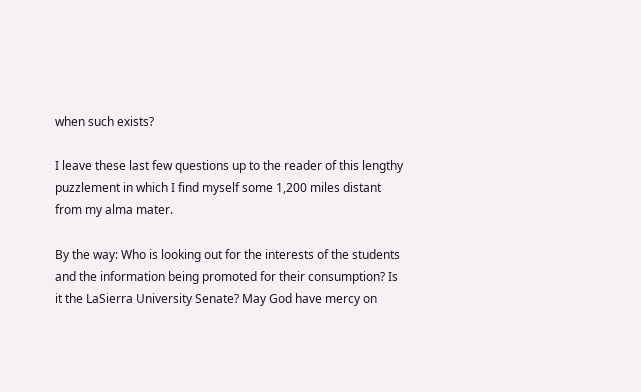when such exists?

I leave these last few questions up to the reader of this lengthy puzzlement in which I find myself some 1,200 miles distant from my alma mater.

By the way: Who is looking out for the interests of the students and the information being promoted for their consumption? Is it the LaSierra University Senate? May God have mercy on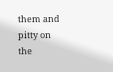them and pitty on the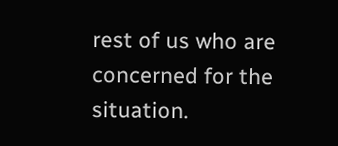rest of us who are concerned for the situation.